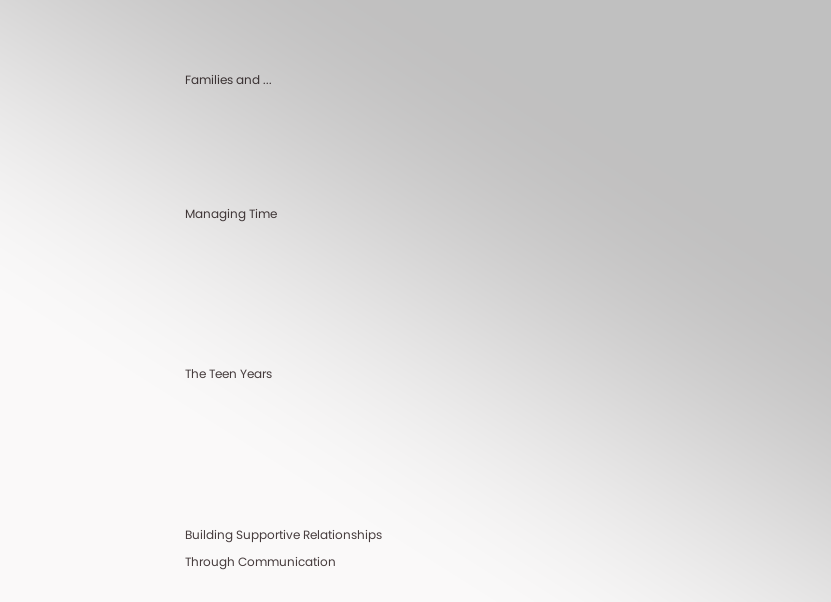Families and ...




Managing Time





The Teen Years





Building Supportive Relationships
Through Communication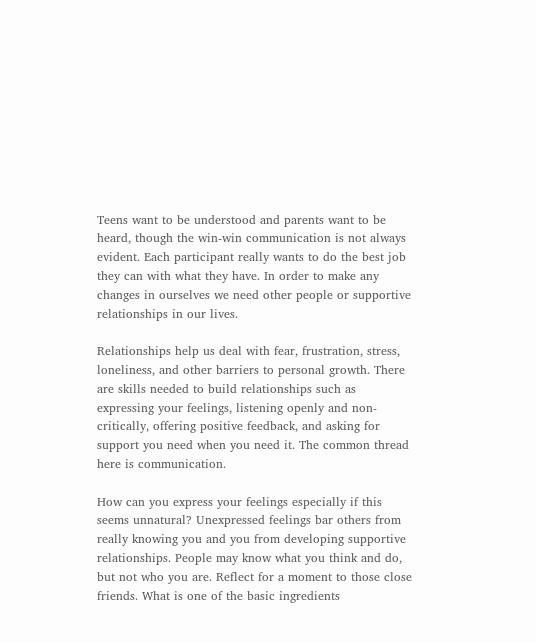Teens want to be understood and parents want to be heard, though the win-win communication is not always evident. Each participant really wants to do the best job they can with what they have. In order to make any changes in ourselves we need other people or supportive relationships in our lives.

Relationships help us deal with fear, frustration, stress, loneliness, and other barriers to personal growth. There are skills needed to build relationships such as expressing your feelings, listening openly and non-critically, offering positive feedback, and asking for support you need when you need it. The common thread here is communication.

How can you express your feelings especially if this seems unnatural? Unexpressed feelings bar others from really knowing you and you from developing supportive relationships. People may know what you think and do, but not who you are. Reflect for a moment to those close friends. What is one of the basic ingredients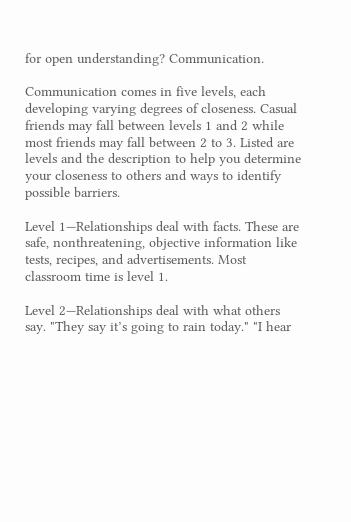for open understanding? Communication.

Communication comes in five levels, each developing varying degrees of closeness. Casual friends may fall between levels 1 and 2 while most friends may fall between 2 to 3. Listed are levels and the description to help you determine your closeness to others and ways to identify possible barriers.

Level 1—Relationships deal with facts. These are safe, nonthreatening, objective information like tests, recipes, and advertisements. Most classroom time is level 1.

Level 2—Relationships deal with what others say. "They say it’s going to rain today." "I hear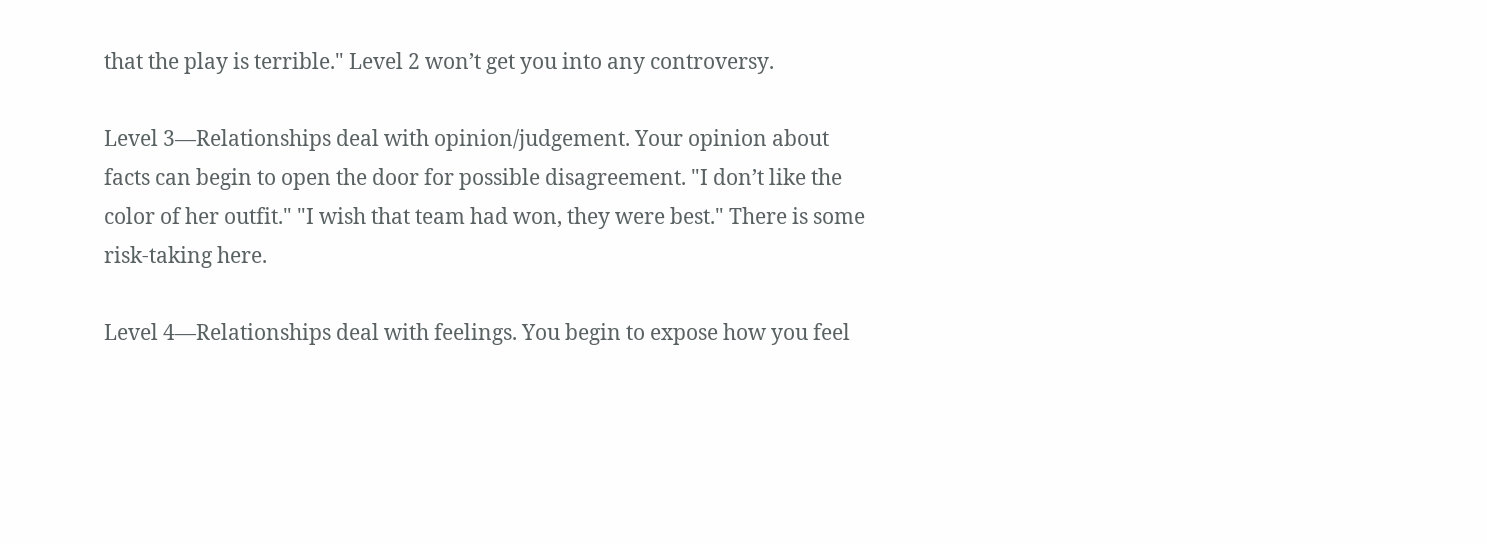that the play is terrible." Level 2 won’t get you into any controversy.

Level 3—Relationships deal with opinion/judgement. Your opinion about facts can begin to open the door for possible disagreement. "I don’t like the color of her outfit." "I wish that team had won, they were best." There is some risk-taking here.

Level 4—Relationships deal with feelings. You begin to expose how you feel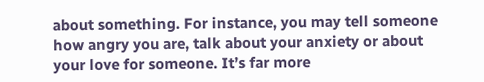about something. For instance, you may tell someone how angry you are, talk about your anxiety or about your love for someone. It’s far more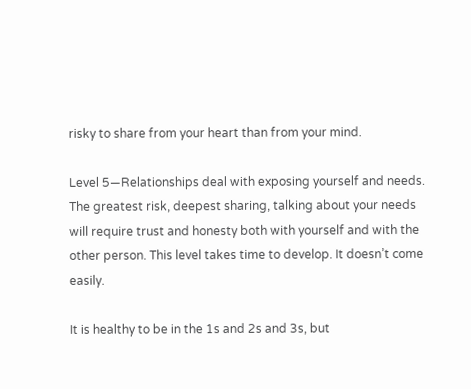risky to share from your heart than from your mind.

Level 5—Relationships deal with exposing yourself and needs. The greatest risk, deepest sharing, talking about your needs will require trust and honesty both with yourself and with the other person. This level takes time to develop. It doesn’t come easily.

It is healthy to be in the 1s and 2s and 3s, but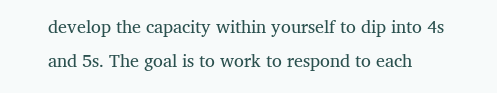develop the capacity within yourself to dip into 4s and 5s. The goal is to work to respond to each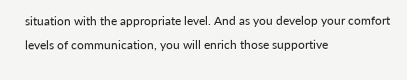situation with the appropriate level. And as you develop your comfort levels of communication, you will enrich those supportive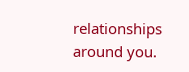relationships around you.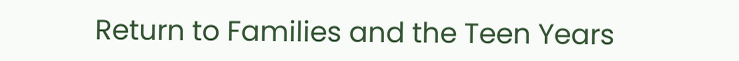Return to Families and the Teen Years